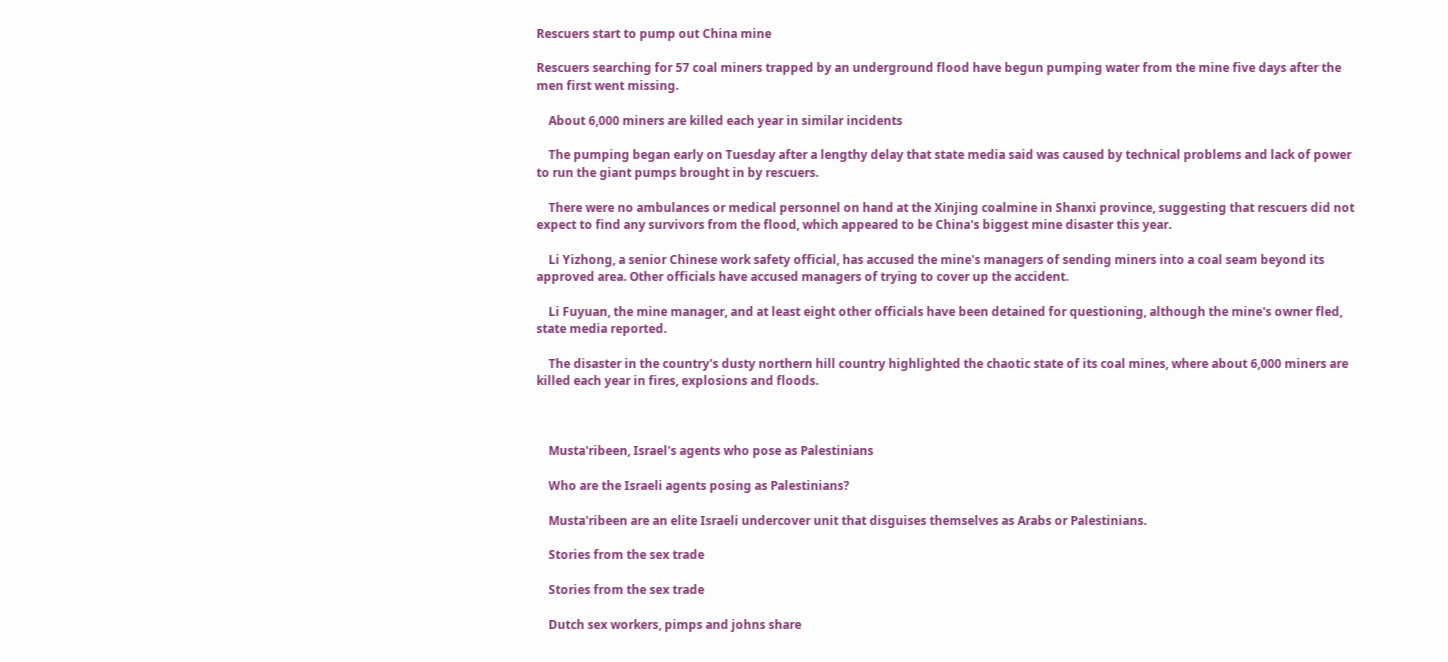Rescuers start to pump out China mine

Rescuers searching for 57 coal miners trapped by an underground flood have begun pumping water from the mine five days after the men first went missing.

    About 6,000 miners are killed each year in similar incidents

    The pumping began early on Tuesday after a lengthy delay that state media said was caused by technical problems and lack of power to run the giant pumps brought in by rescuers.

    There were no ambulances or medical personnel on hand at the Xinjing coalmine in Shanxi province, suggesting that rescuers did not expect to find any survivors from the flood, which appeared to be China's biggest mine disaster this year.

    Li Yizhong, a senior Chinese work safety official, has accused the mine's managers of sending miners into a coal seam beyond its approved area. Other officials have accused managers of trying to cover up the accident.

    Li Fuyuan, the mine manager, and at least eight other officials have been detained for questioning, although the mine's owner fled, state media reported.

    The disaster in the country's dusty northern hill country highlighted the chaotic state of its coal mines, where about 6,000 miners are killed each year in fires, explosions and floods.



    Musta'ribeen, Israel's agents who pose as Palestinians

    Who are the Israeli agents posing as Palestinians?

    Musta'ribeen are an elite Israeli undercover unit that disguises themselves as Arabs or Palestinians.

    Stories from the sex trade

    Stories from the sex trade

    Dutch sex workers, pimps and johns share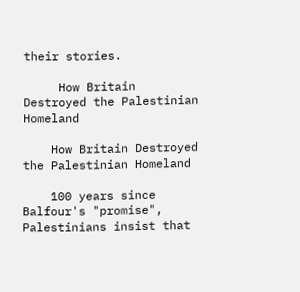their stories.

     How Britain Destroyed the Palestinian Homeland

    How Britain Destroyed the Palestinian Homeland

    100 years since Balfour's "promise", Palestinians insist that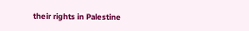their rights in Palestine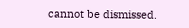cannot be dismissed.